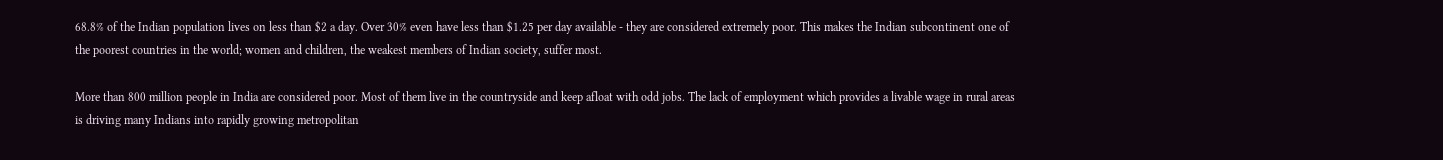68.8% of the Indian population lives on less than $2 a day. Over 30% even have less than $1.25 per day available - they are considered extremely poor. This makes the Indian subcontinent one of the poorest countries in the world; women and children, the weakest members of Indian society, suffer most.

More than 800 million people in India are considered poor. Most of them live in the countryside and keep afloat with odd jobs. The lack of employment which provides a livable wage in rural areas is driving many Indians into rapidly growing metropolitan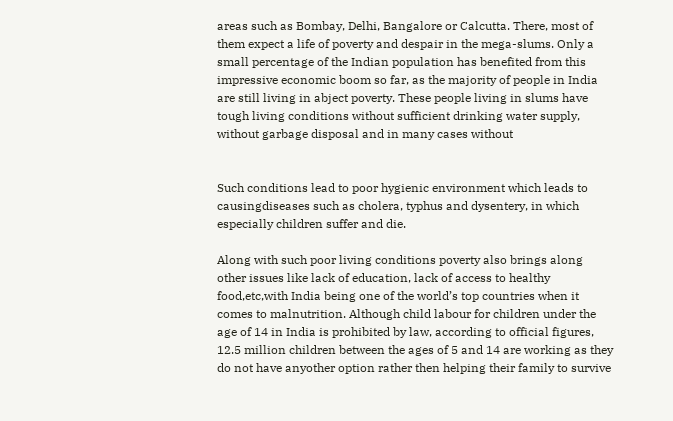areas such as Bombay, Delhi, Bangalore or Calcutta. There, most of them expect a life of poverty and despair in the mega-slums. Only a small percentage of the Indian population has benefited from this impressive economic boom so far, as the majority of people in India are still living in abject poverty. These people living in slums have tough living conditions without sufficient drinking water supply, without garbage disposal and in many cases without


Such conditions lead to poor hygienic environment which leads to causingdiseases such as cholera, typhus and dysentery, in which especially children suffer and die.

Along with such poor living conditions poverty also brings along other issues like lack of education, lack of access to healthy food,etc,with India being one of the world’s top countries when it comes to malnutrition. Although child labour for children under the age of 14 in India is prohibited by law, according to official figures, 12.5 million children between the ages of 5 and 14 are working as they do not have anyother option rather then helping their family to survive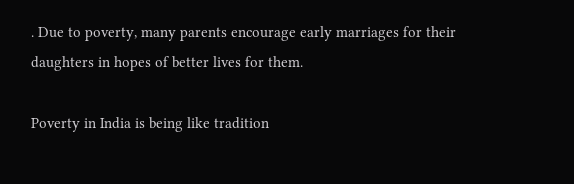. Due to poverty, many parents encourage early marriages for their daughters in hopes of better lives for them.

Poverty in India is being like tradition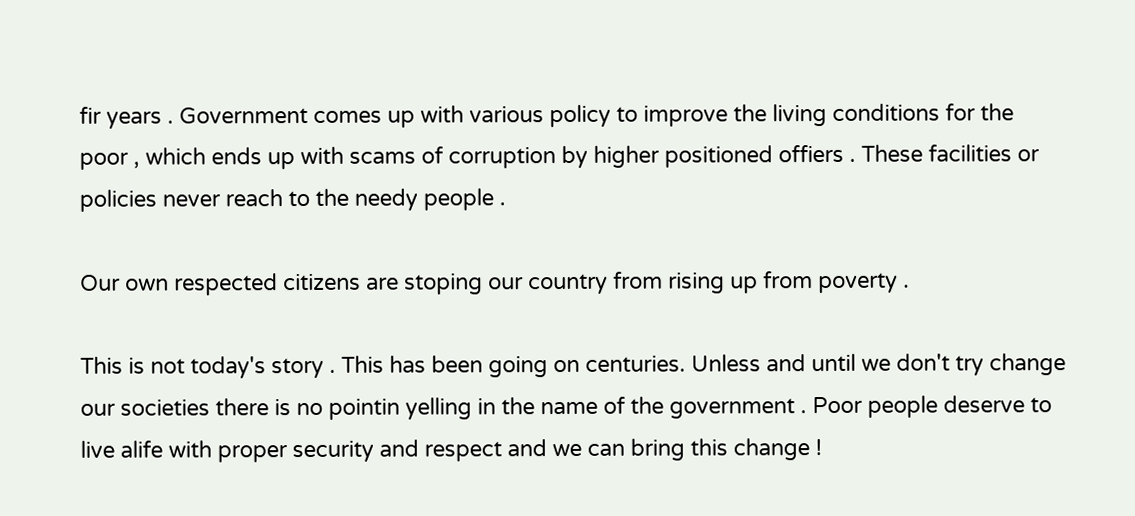fir years . Government comes up with various policy to improve the living conditions for the poor , which ends up with scams of corruption by higher positioned offiers . These facilities or policies never reach to the needy people .

Our own respected citizens are stoping our country from rising up from poverty .

This is not today's story . This has been going on centuries. Unless and until we don't try change our societies there is no pointin yelling in the name of the government . Poor people deserve to live alife with proper security and respect and we can bring this change !